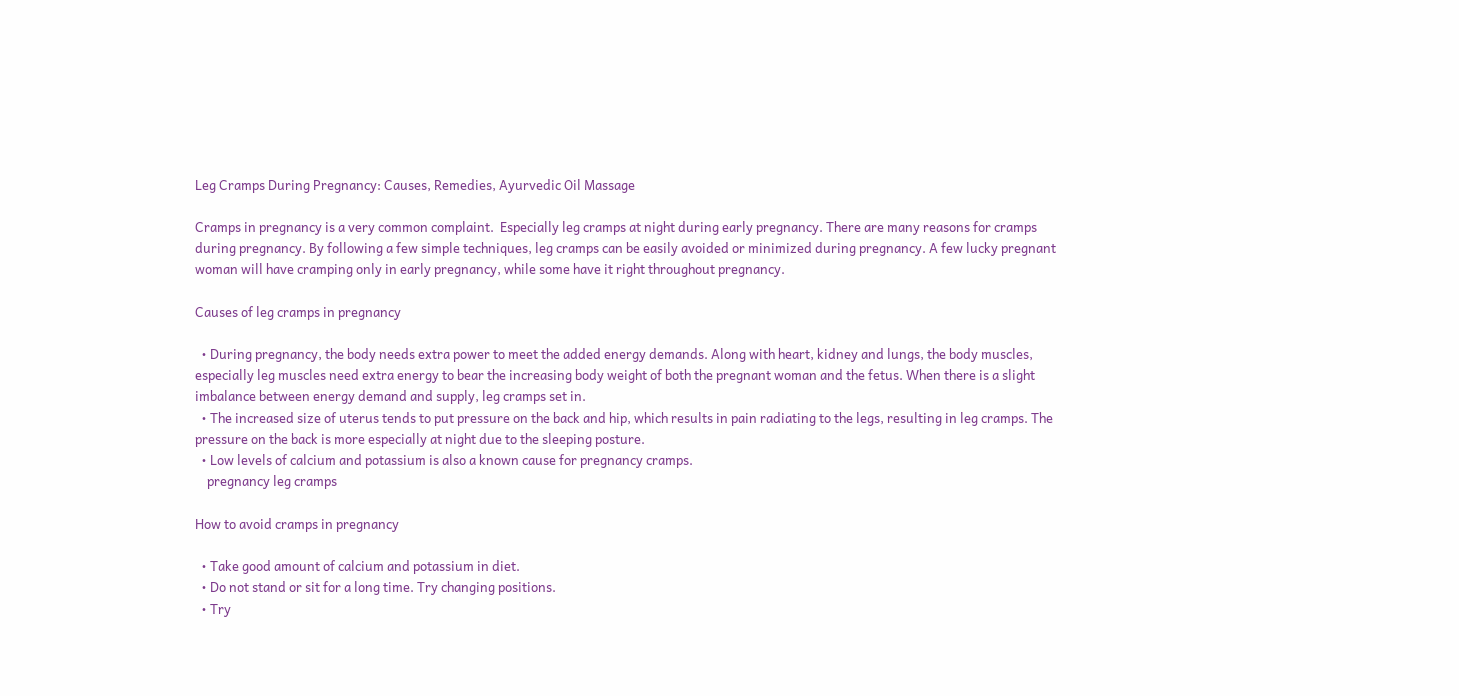Leg Cramps During Pregnancy: Causes, Remedies, Ayurvedic Oil Massage

Cramps in pregnancy is a very common complaint.  Especially leg cramps at night during early pregnancy. There are many reasons for cramps during pregnancy. By following a few simple techniques, leg cramps can be easily avoided or minimized during pregnancy. A few lucky pregnant woman will have cramping only in early pregnancy, while some have it right throughout pregnancy.

Causes of leg cramps in pregnancy

  • During pregnancy, the body needs extra power to meet the added energy demands. Along with heart, kidney and lungs, the body muscles, especially leg muscles need extra energy to bear the increasing body weight of both the pregnant woman and the fetus. When there is a slight imbalance between energy demand and supply, leg cramps set in.
  • The increased size of uterus tends to put pressure on the back and hip, which results in pain radiating to the legs, resulting in leg cramps. The pressure on the back is more especially at night due to the sleeping posture.
  • Low levels of calcium and potassium is also a known cause for pregnancy cramps.
    pregnancy leg cramps

How to avoid cramps in pregnancy

  • Take good amount of calcium and potassium in diet.
  • Do not stand or sit for a long time. Try changing positions.
  • Try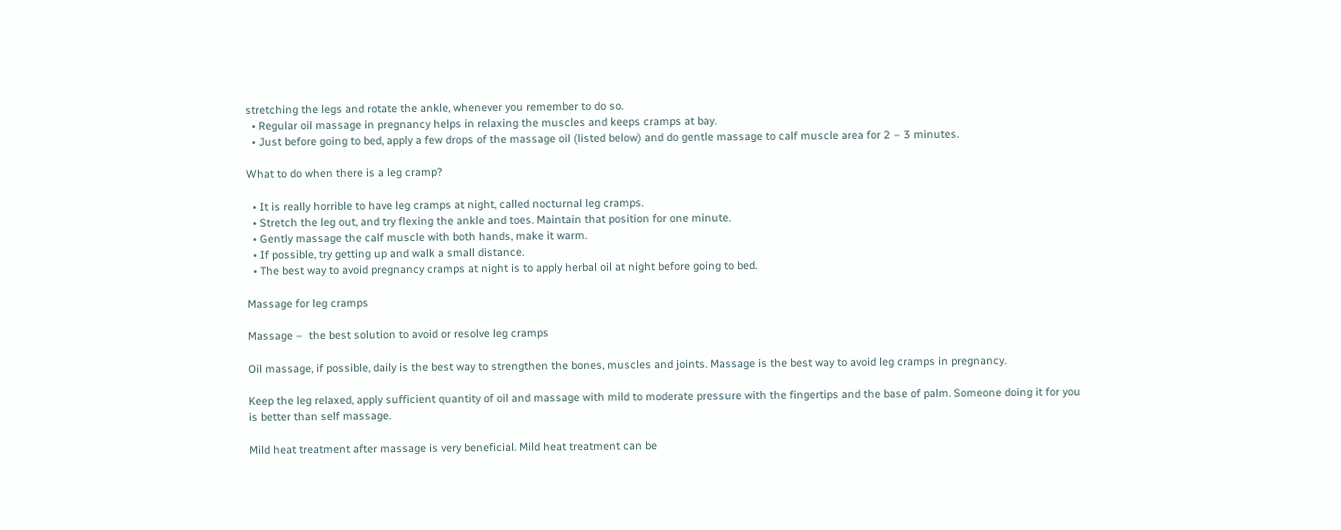stretching the legs and rotate the ankle, whenever you remember to do so.
  • Regular oil massage in pregnancy helps in relaxing the muscles and keeps cramps at bay.
  • Just before going to bed, apply a few drops of the massage oil (listed below) and do gentle massage to calf muscle area for 2 – 3 minutes.

What to do when there is a leg cramp?

  • It is really horrible to have leg cramps at night, called nocturnal leg cramps.
  • Stretch the leg out, and try flexing the ankle and toes. Maintain that position for one minute.
  • Gently massage the calf muscle with both hands, make it warm.
  • If possible, try getting up and walk a small distance.
  • The best way to avoid pregnancy cramps at night is to apply herbal oil at night before going to bed.

Massage for leg cramps

Massage –  the best solution to avoid or resolve leg cramps

Oil massage, if possible, daily is the best way to strengthen the bones, muscles and joints. Massage is the best way to avoid leg cramps in pregnancy.

Keep the leg relaxed, apply sufficient quantity of oil and massage with mild to moderate pressure with the fingertips and the base of palm. Someone doing it for you is better than self massage.

Mild heat treatment after massage is very beneficial. Mild heat treatment can be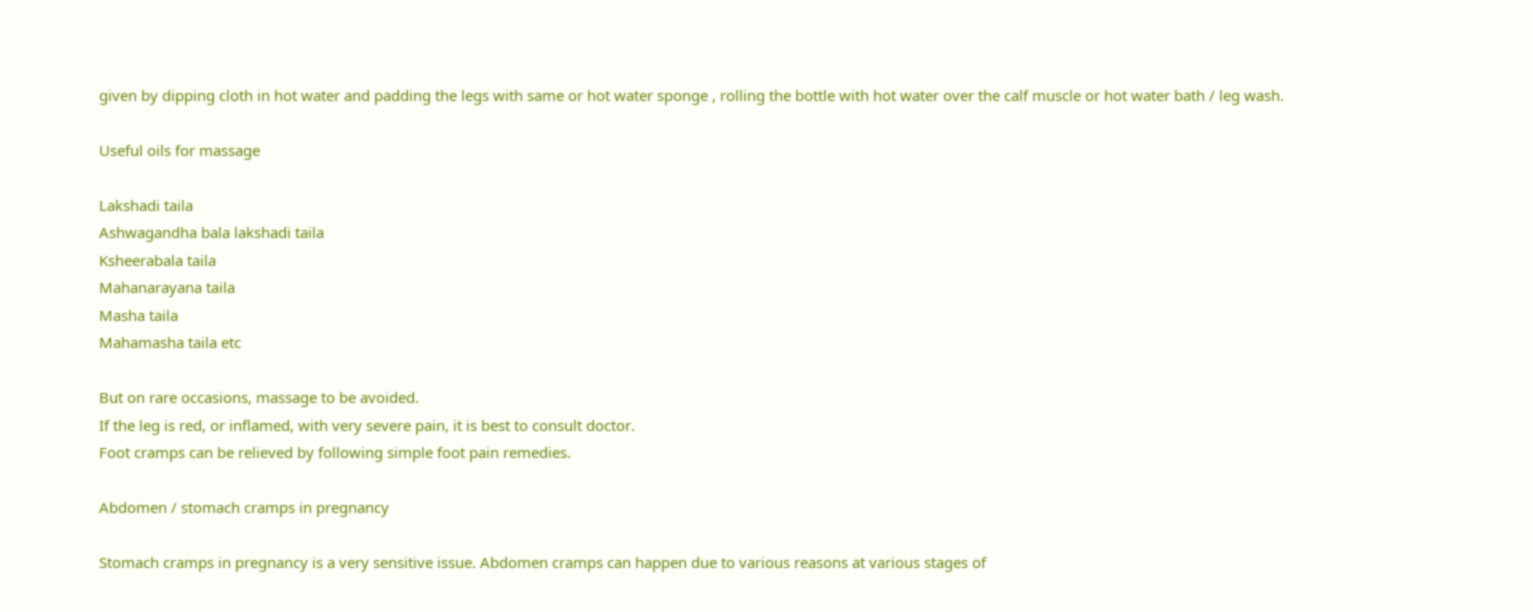given by dipping cloth in hot water and padding the legs with same or hot water sponge , rolling the bottle with hot water over the calf muscle or hot water bath / leg wash.

Useful oils for massage

Lakshadi taila
Ashwagandha bala lakshadi taila
Ksheerabala taila
Mahanarayana taila
Masha taila
Mahamasha taila etc

But on rare occasions, massage to be avoided.
If the leg is red, or inflamed, with very severe pain, it is best to consult doctor.
Foot cramps can be relieved by following simple foot pain remedies.

Abdomen / stomach cramps in pregnancy

Stomach cramps in pregnancy is a very sensitive issue. Abdomen cramps can happen due to various reasons at various stages of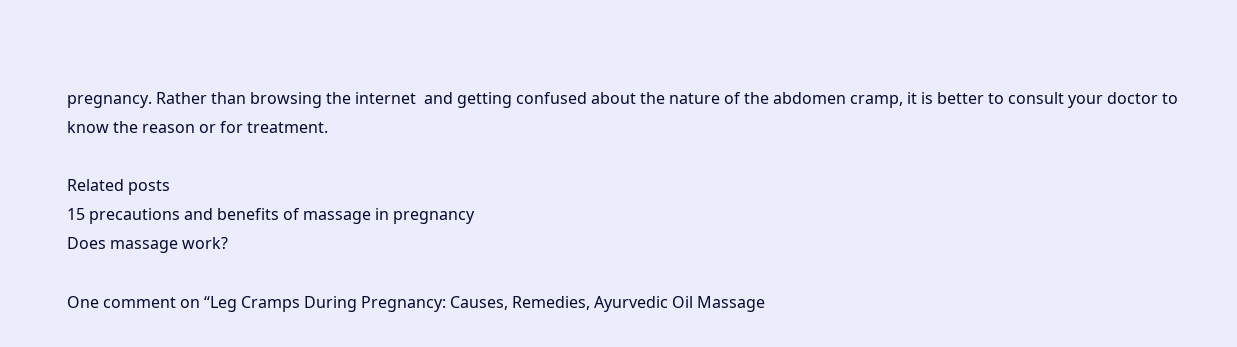pregnancy. Rather than browsing the internet  and getting confused about the nature of the abdomen cramp, it is better to consult your doctor to know the reason or for treatment.

Related posts
15 precautions and benefits of massage in pregnancy
Does massage work?

One comment on “Leg Cramps During Pregnancy: Causes, Remedies, Ayurvedic Oil Massage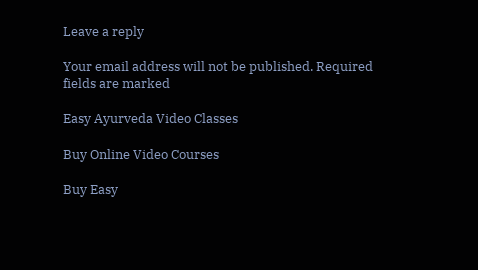Leave a reply

Your email address will not be published. Required fields are marked

Easy Ayurveda Video Classes

Buy Online Video Courses

Buy Easy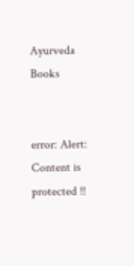Ayurveda Books


error: Alert: Content is protected !!